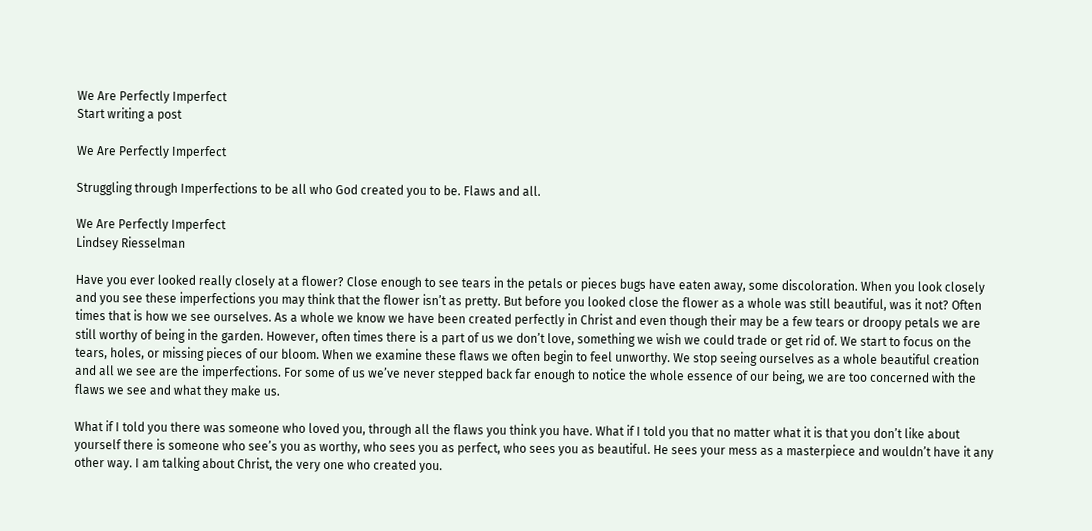We Are Perfectly Imperfect
Start writing a post

We Are Perfectly Imperfect

Struggling through Imperfections to be all who God created you to be. Flaws and all.

We Are Perfectly Imperfect
Lindsey Riesselman

Have you ever looked really closely at a flower? Close enough to see tears in the petals or pieces bugs have eaten away, some discoloration. When you look closely and you see these imperfections you may think that the flower isn’t as pretty. But before you looked close the flower as a whole was still beautiful, was it not? Often times that is how we see ourselves. As a whole we know we have been created perfectly in Christ and even though their may be a few tears or droopy petals we are still worthy of being in the garden. However, often times there is a part of us we don’t love, something we wish we could trade or get rid of. We start to focus on the tears, holes, or missing pieces of our bloom. When we examine these flaws we often begin to feel unworthy. We stop seeing ourselves as a whole beautiful creation and all we see are the imperfections. For some of us we’ve never stepped back far enough to notice the whole essence of our being, we are too concerned with the flaws we see and what they make us.

What if I told you there was someone who loved you, through all the flaws you think you have. What if I told you that no matter what it is that you don’t like about yourself there is someone who see’s you as worthy, who sees you as perfect, who sees you as beautiful. He sees your mess as a masterpiece and wouldn’t have it any other way. I am talking about Christ, the very one who created you.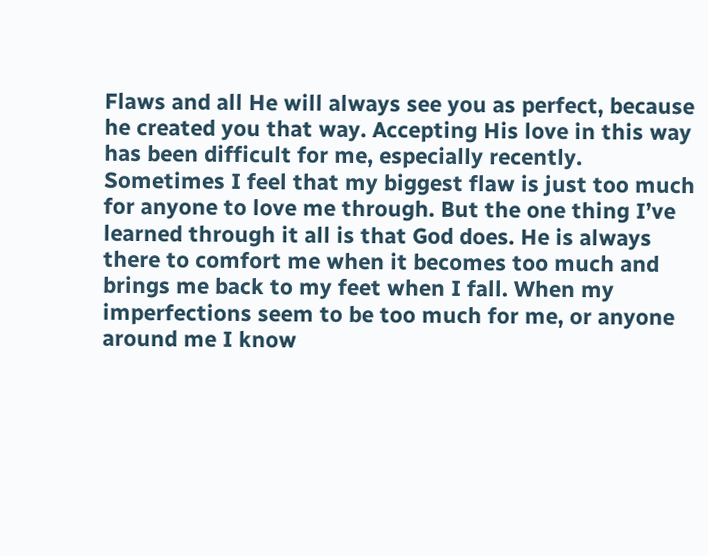Flaws and all He will always see you as perfect, because he created you that way. Accepting His love in this way has been difficult for me, especially recently. Sometimes I feel that my biggest flaw is just too much for anyone to love me through. But the one thing I’ve learned through it all is that God does. He is always there to comfort me when it becomes too much and brings me back to my feet when I fall. When my imperfections seem to be too much for me, or anyone around me I know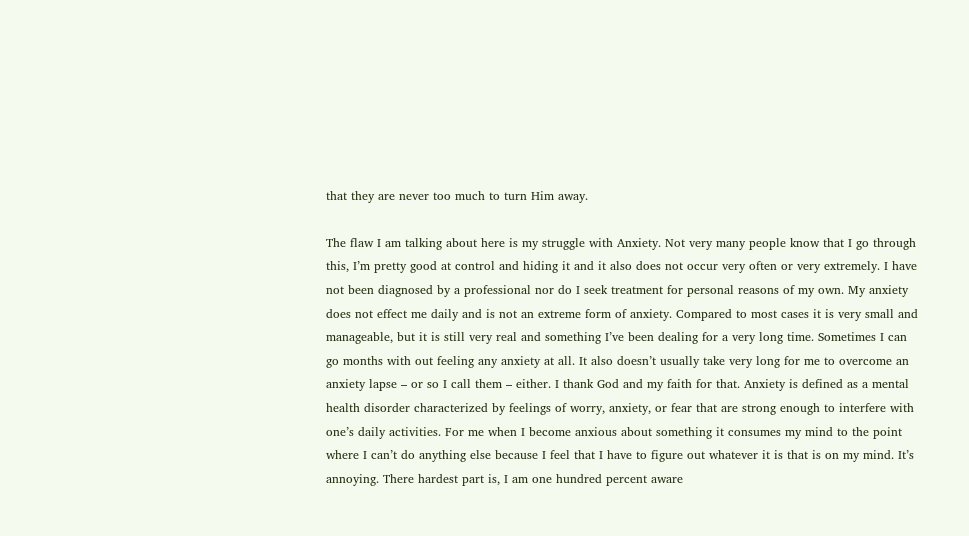that they are never too much to turn Him away.

The flaw I am talking about here is my struggle with Anxiety. Not very many people know that I go through this, I’m pretty good at control and hiding it and it also does not occur very often or very extremely. I have not been diagnosed by a professional nor do I seek treatment for personal reasons of my own. My anxiety does not effect me daily and is not an extreme form of anxiety. Compared to most cases it is very small and manageable, but it is still very real and something I’ve been dealing for a very long time. Sometimes I can go months with out feeling any anxiety at all. It also doesn’t usually take very long for me to overcome an anxiety lapse – or so I call them – either. I thank God and my faith for that. Anxiety is defined as a mental health disorder characterized by feelings of worry, anxiety, or fear that are strong enough to interfere with one’s daily activities. For me when I become anxious about something it consumes my mind to the point where I can’t do anything else because I feel that I have to figure out whatever it is that is on my mind. It’s annoying. There hardest part is, I am one hundred percent aware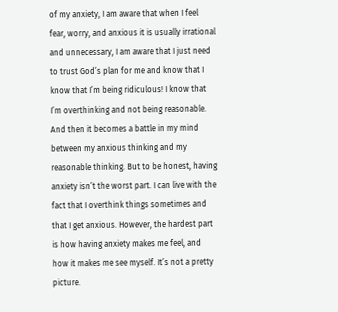of my anxiety, I am aware that when I feel fear, worry, and anxious it is usually irrational and unnecessary, I am aware that I just need to trust God’s plan for me and know that I know that I’m being ridiculous! I know that I’m overthinking and not being reasonable. And then it becomes a battle in my mind between my anxious thinking and my reasonable thinking. But to be honest, having anxiety isn’t the worst part. I can live with the fact that I overthink things sometimes and that I get anxious. However, the hardest part is how having anxiety makes me feel, and how it makes me see myself. It’s not a pretty picture.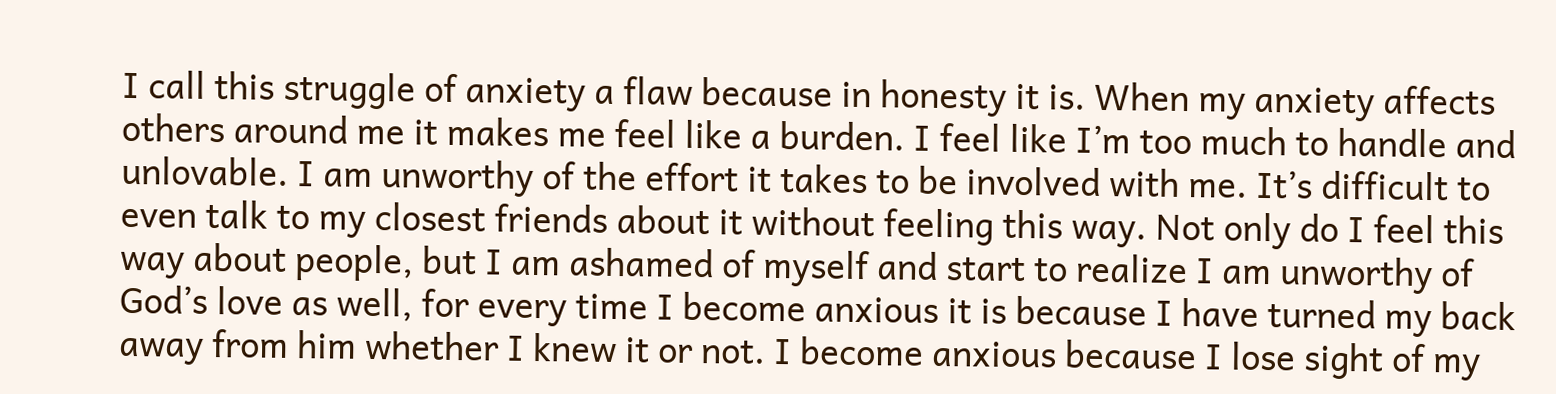I call this struggle of anxiety a flaw because in honesty it is. When my anxiety affects others around me it makes me feel like a burden. I feel like I’m too much to handle and unlovable. I am unworthy of the effort it takes to be involved with me. It’s difficult to even talk to my closest friends about it without feeling this way. Not only do I feel this way about people, but I am ashamed of myself and start to realize I am unworthy of God’s love as well, for every time I become anxious it is because I have turned my back away from him whether I knew it or not. I become anxious because I lose sight of my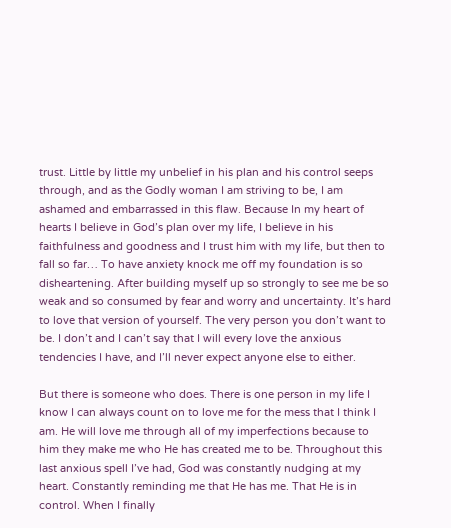trust. Little by little my unbelief in his plan and his control seeps through, and as the Godly woman I am striving to be, I am ashamed and embarrassed in this flaw. Because In my heart of hearts I believe in God’s plan over my life, I believe in his faithfulness and goodness and I trust him with my life, but then to fall so far… To have anxiety knock me off my foundation is so disheartening. After building myself up so strongly to see me be so weak and so consumed by fear and worry and uncertainty. It’s hard to love that version of yourself. The very person you don’t want to be. I don’t and I can’t say that I will every love the anxious tendencies I have, and I’ll never expect anyone else to either.

But there is someone who does. There is one person in my life I know I can always count on to love me for the mess that I think I am. He will love me through all of my imperfections because to him they make me who He has created me to be. Throughout this last anxious spell I’ve had, God was constantly nudging at my heart. Constantly reminding me that He has me. That He is in control. When I finally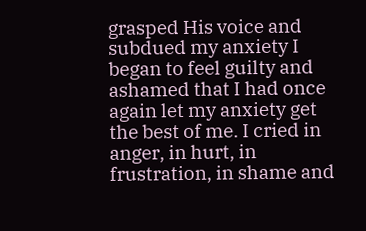grasped His voice and subdued my anxiety I began to feel guilty and ashamed that I had once again let my anxiety get the best of me. I cried in anger, in hurt, in frustration, in shame and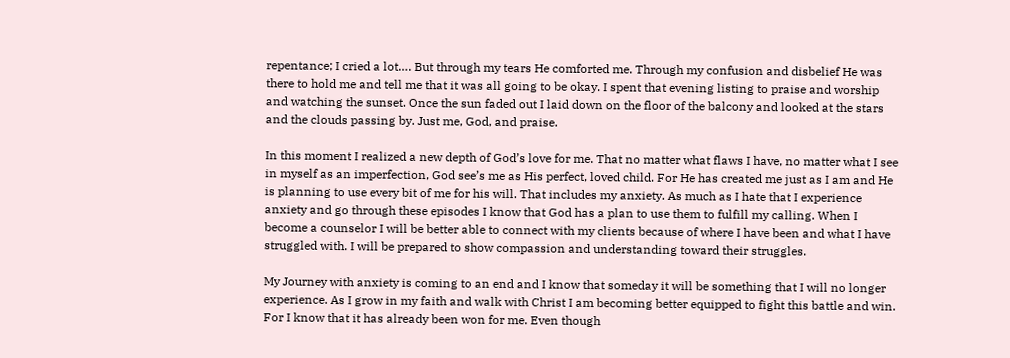repentance; I cried a lot…. But through my tears He comforted me. Through my confusion and disbelief He was there to hold me and tell me that it was all going to be okay. I spent that evening listing to praise and worship and watching the sunset. Once the sun faded out I laid down on the floor of the balcony and looked at the stars and the clouds passing by. Just me, God, and praise.

In this moment I realized a new depth of God’s love for me. That no matter what flaws I have, no matter what I see in myself as an imperfection, God see’s me as His perfect, loved child. For He has created me just as I am and He is planning to use every bit of me for his will. That includes my anxiety. As much as I hate that I experience anxiety and go through these episodes I know that God has a plan to use them to fulfill my calling. When I become a counselor I will be better able to connect with my clients because of where I have been and what I have struggled with. I will be prepared to show compassion and understanding toward their struggles.

My Journey with anxiety is coming to an end and I know that someday it will be something that I will no longer experience. As I grow in my faith and walk with Christ I am becoming better equipped to fight this battle and win. For I know that it has already been won for me. Even though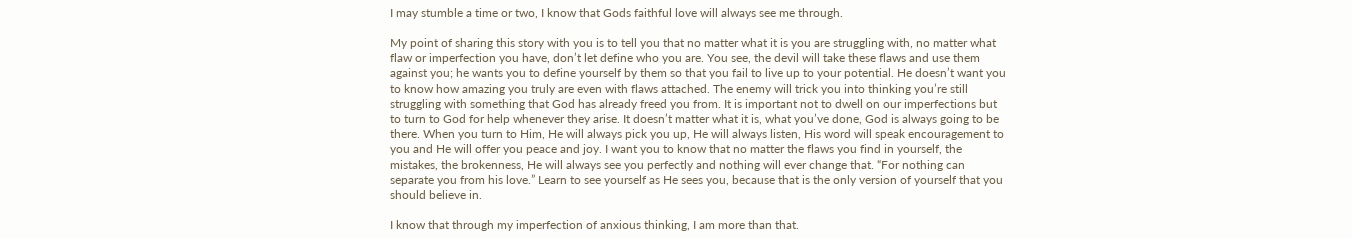I may stumble a time or two, I know that Gods faithful love will always see me through.

My point of sharing this story with you is to tell you that no matter what it is you are struggling with, no matter what flaw or imperfection you have, don’t let define who you are. You see, the devil will take these flaws and use them against you; he wants you to define yourself by them so that you fail to live up to your potential. He doesn’t want you to know how amazing you truly are even with flaws attached. The enemy will trick you into thinking you’re still struggling with something that God has already freed you from. It is important not to dwell on our imperfections but to turn to God for help whenever they arise. It doesn’t matter what it is, what you’ve done, God is always going to be there. When you turn to Him, He will always pick you up, He will always listen, His word will speak encouragement to you and He will offer you peace and joy. I want you to know that no matter the flaws you find in yourself, the mistakes, the brokenness, He will always see you perfectly and nothing will ever change that. “For nothing can separate you from his love.” Learn to see yourself as He sees you, because that is the only version of yourself that you should believe in.

I know that through my imperfection of anxious thinking, I am more than that.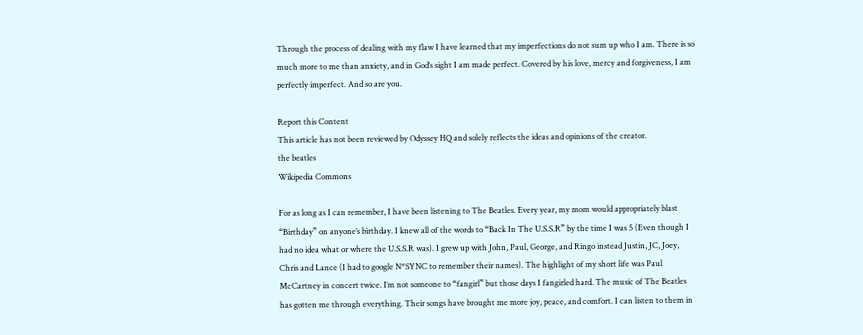Through the process of dealing with my flaw I have learned that my imperfections do not sum up who I am. There is so much more to me than anxiety, and in God’s sight I am made perfect. Covered by his love, mercy and forgiveness, I am perfectly imperfect. And so are you.

Report this Content
This article has not been reviewed by Odyssey HQ and solely reflects the ideas and opinions of the creator.
the beatles
Wikipedia Commons

For as long as I can remember, I have been listening to The Beatles. Every year, my mom would appropriately blast “Birthday” on anyone’s birthday. I knew all of the words to “Back In The U.S.S.R” by the time I was 5 (Even though I had no idea what or where the U.S.S.R was). I grew up with John, Paul, George, and Ringo instead Justin, JC, Joey, Chris and Lance (I had to google N*SYNC to remember their names). The highlight of my short life was Paul McCartney in concert twice. I’m not someone to “fangirl” but those days I fangirled hard. The music of The Beatles has gotten me through everything. Their songs have brought me more joy, peace, and comfort. I can listen to them in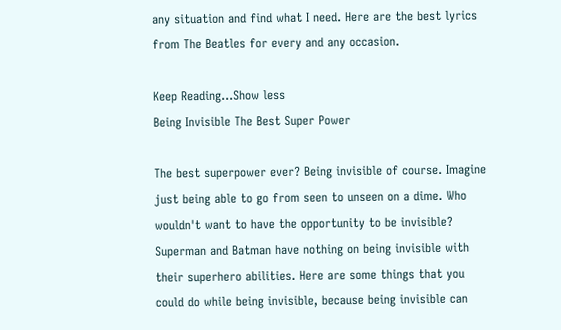any situation and find what I need. Here are the best lyrics from The Beatles for every and any occasion.

Keep Reading...Show less
Being Invisible The Best Super Power

The best superpower ever? Being invisible of course. Imagine just being able to go from seen to unseen on a dime. Who wouldn't want to have the opportunity to be invisible? Superman and Batman have nothing on being invisible with their superhero abilities. Here are some things that you could do while being invisible, because being invisible can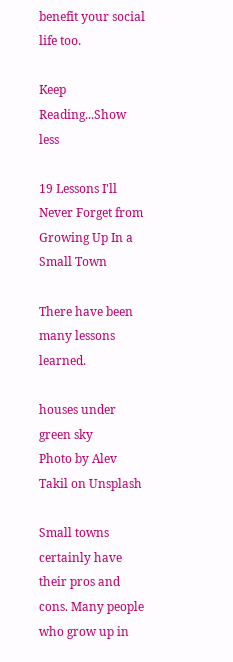benefit your social life too.

Keep Reading...Show less

19 Lessons I'll Never Forget from Growing Up In a Small Town

There have been many lessons learned.

houses under green sky
Photo by Alev Takil on Unsplash

Small towns certainly have their pros and cons. Many people who grow up in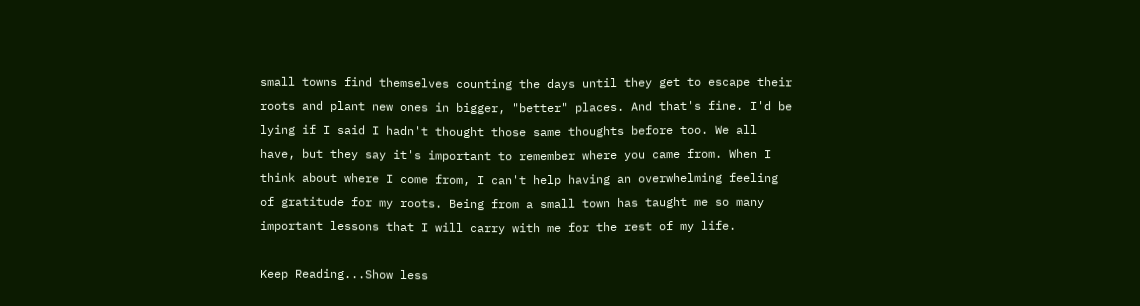small towns find themselves counting the days until they get to escape their roots and plant new ones in bigger, "better" places. And that's fine. I'd be lying if I said I hadn't thought those same thoughts before too. We all have, but they say it's important to remember where you came from. When I think about where I come from, I can't help having an overwhelming feeling of gratitude for my roots. Being from a small town has taught me so many important lessons that I will carry with me for the rest of my life.

Keep Reading...Show less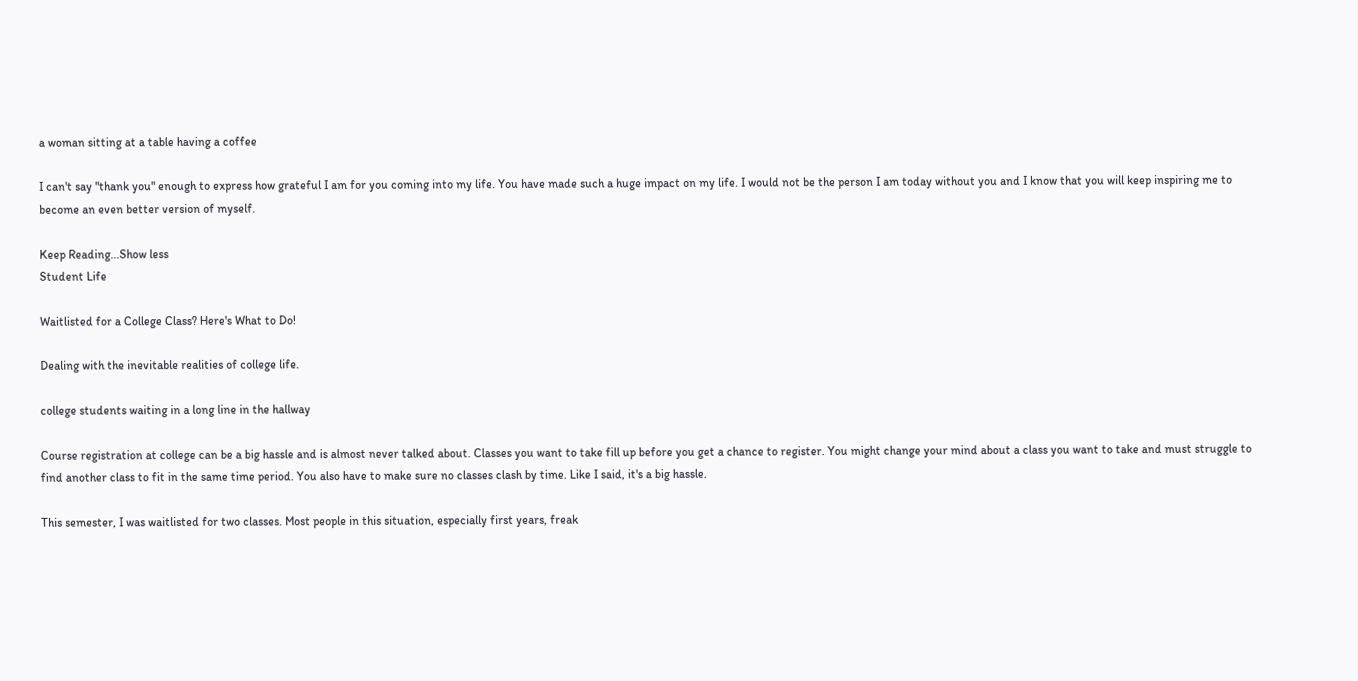a woman sitting at a table having a coffee

I can't say "thank you" enough to express how grateful I am for you coming into my life. You have made such a huge impact on my life. I would not be the person I am today without you and I know that you will keep inspiring me to become an even better version of myself.

Keep Reading...Show less
Student Life

Waitlisted for a College Class? Here's What to Do!

Dealing with the inevitable realities of college life.

college students waiting in a long line in the hallway

Course registration at college can be a big hassle and is almost never talked about. Classes you want to take fill up before you get a chance to register. You might change your mind about a class you want to take and must struggle to find another class to fit in the same time period. You also have to make sure no classes clash by time. Like I said, it's a big hassle.

This semester, I was waitlisted for two classes. Most people in this situation, especially first years, freak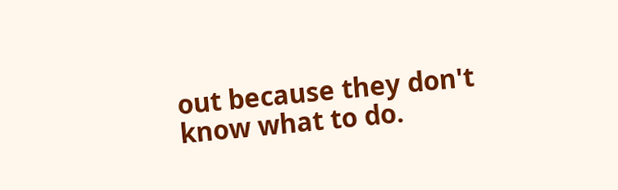out because they don't know what to do.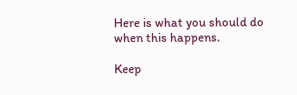Here is what you should do when this happens.

Keep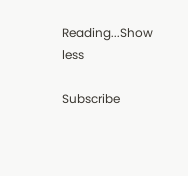Reading...Show less

Subscribe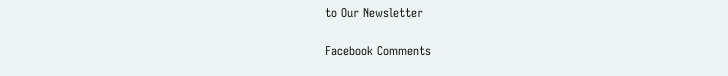to Our Newsletter

Facebook Comments